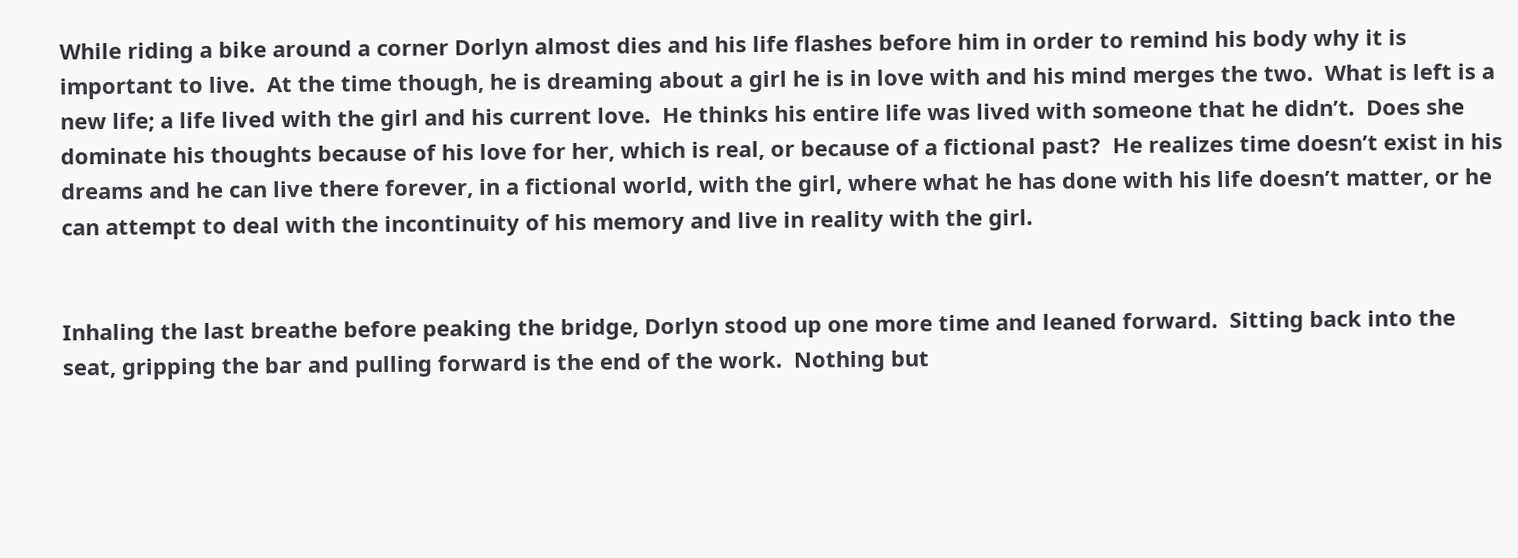While riding a bike around a corner Dorlyn almost dies and his life flashes before him in order to remind his body why it is important to live.  At the time though, he is dreaming about a girl he is in love with and his mind merges the two.  What is left is a new life; a life lived with the girl and his current love.  He thinks his entire life was lived with someone that he didn’t.  Does she dominate his thoughts because of his love for her, which is real, or because of a fictional past?  He realizes time doesn’t exist in his dreams and he can live there forever, in a fictional world, with the girl, where what he has done with his life doesn’t matter, or he can attempt to deal with the incontinuity of his memory and live in reality with the girl.


Inhaling the last breathe before peaking the bridge, Dorlyn stood up one more time and leaned forward.  Sitting back into the seat, gripping the bar and pulling forward is the end of the work.  Nothing but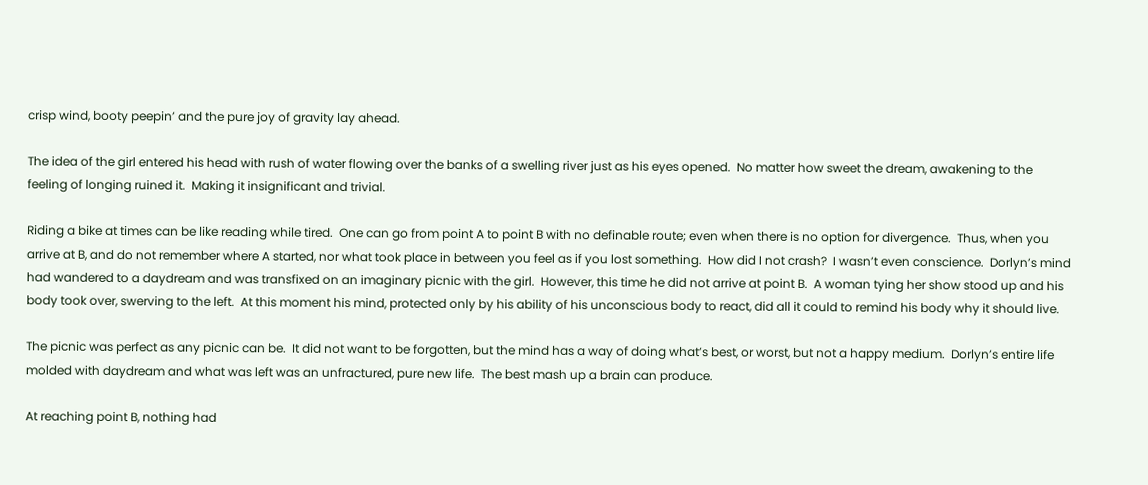crisp wind, booty peepin’ and the pure joy of gravity lay ahead.

The idea of the girl entered his head with rush of water flowing over the banks of a swelling river just as his eyes opened.  No matter how sweet the dream, awakening to the feeling of longing ruined it.  Making it insignificant and trivial.

Riding a bike at times can be like reading while tired.  One can go from point A to point B with no definable route; even when there is no option for divergence.  Thus, when you arrive at B, and do not remember where A started, nor what took place in between you feel as if you lost something.  How did I not crash?  I wasn’t even conscience.  Dorlyn’s mind had wandered to a daydream and was transfixed on an imaginary picnic with the girl.  However, this time he did not arrive at point B.  A woman tying her show stood up and his body took over, swerving to the left.  At this moment his mind, protected only by his ability of his unconscious body to react, did all it could to remind his body why it should live.

The picnic was perfect as any picnic can be.  It did not want to be forgotten, but the mind has a way of doing what’s best, or worst, but not a happy medium.  Dorlyn’s entire life molded with daydream and what was left was an unfractured, pure new life.  The best mash up a brain can produce.

At reaching point B, nothing had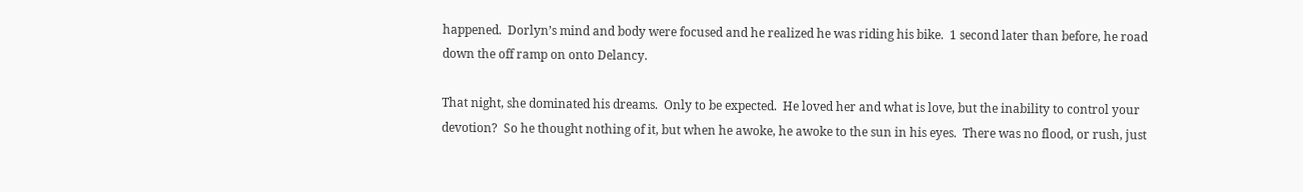happened.  Dorlyn’s mind and body were focused and he realized he was riding his bike.  1 second later than before, he road down the off ramp on onto Delancy.

That night, she dominated his dreams.  Only to be expected.  He loved her and what is love, but the inability to control your devotion?  So he thought nothing of it, but when he awoke, he awoke to the sun in his eyes.  There was no flood, or rush, just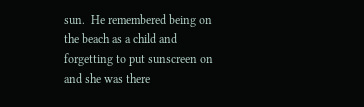sun.  He remembered being on the beach as a child and forgetting to put sunscreen on and she was there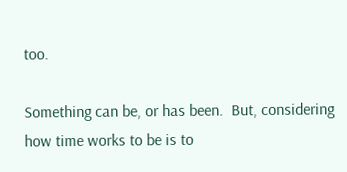too.

Something can be, or has been.  But, considering how time works to be is to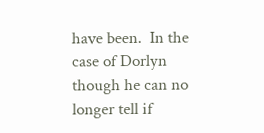have been.  In the case of Dorlyn though he can no longer tell if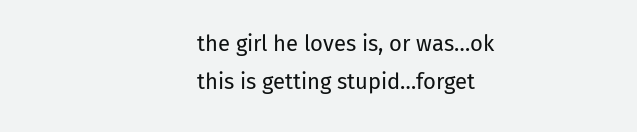the girl he loves is, or was…ok this is getting stupid…forget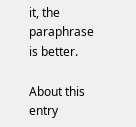it, the paraphrase is better.

About this entry